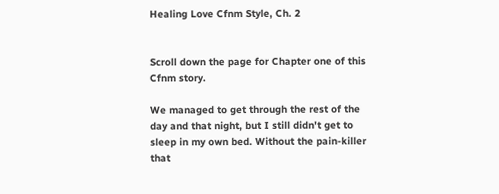Healing Love Cfnm Style, Ch. 2


Scroll down the page for Chapter one of this Cfnm story.

We managed to get through the rest of the day and that night, but I still didn't get to sleep in my own bed. Without the pain-killer that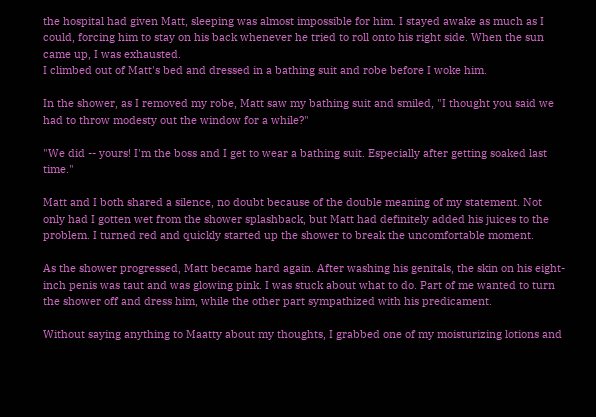the hospital had given Matt, sleeping was almost impossible for him. I stayed awake as much as I could, forcing him to stay on his back whenever he tried to roll onto his right side. When the sun came up, I was exhausted.
I climbed out of Matt's bed and dressed in a bathing suit and robe before I woke him.

In the shower, as I removed my robe, Matt saw my bathing suit and smiled, "I thought you said we had to throw modesty out the window for a while?"

"We did -- yours! I'm the boss and I get to wear a bathing suit. Especially after getting soaked last time."

Matt and I both shared a silence, no doubt because of the double meaning of my statement. Not only had I gotten wet from the shower splashback, but Matt had definitely added his juices to the problem. I turned red and quickly started up the shower to break the uncomfortable moment.

As the shower progressed, Matt became hard again. After washing his genitals, the skin on his eight-inch penis was taut and was glowing pink. I was stuck about what to do. Part of me wanted to turn the shower off and dress him, while the other part sympathized with his predicament.

Without saying anything to Maatty about my thoughts, I grabbed one of my moisturizing lotions and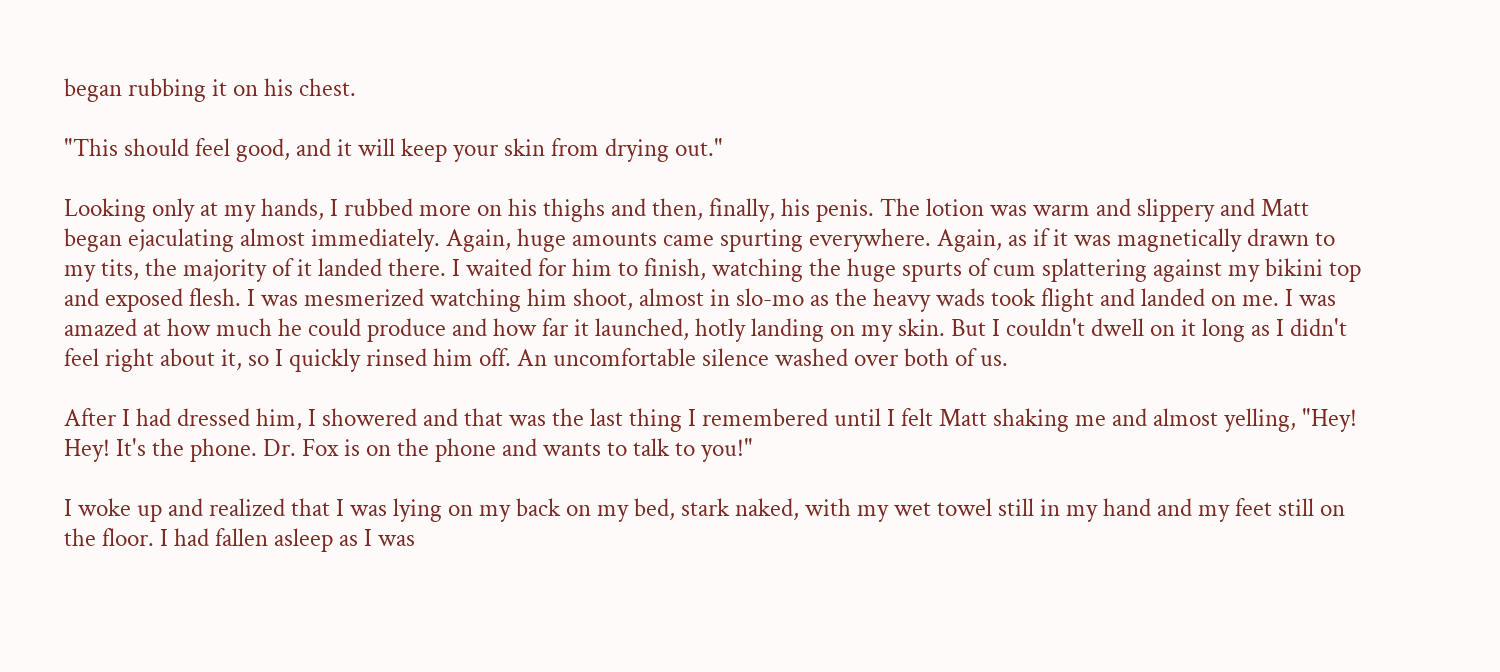began rubbing it on his chest.

"This should feel good, and it will keep your skin from drying out."

Looking only at my hands, I rubbed more on his thighs and then, finally, his penis. The lotion was warm and slippery and Matt began ejaculating almost immediately. Again, huge amounts came spurting everywhere. Again, as if it was magnetically drawn to my tits, the majority of it landed there. I waited for him to finish, watching the huge spurts of cum splattering against my bikini top and exposed flesh. I was mesmerized watching him shoot, almost in slo-mo as the heavy wads took flight and landed on me. I was amazed at how much he could produce and how far it launched, hotly landing on my skin. But I couldn't dwell on it long as I didn't feel right about it, so I quickly rinsed him off. An uncomfortable silence washed over both of us.

After I had dressed him, I showered and that was the last thing I remembered until I felt Matt shaking me and almost yelling, "Hey! Hey! It's the phone. Dr. Fox is on the phone and wants to talk to you!"

I woke up and realized that I was lying on my back on my bed, stark naked, with my wet towel still in my hand and my feet still on the floor. I had fallen asleep as I was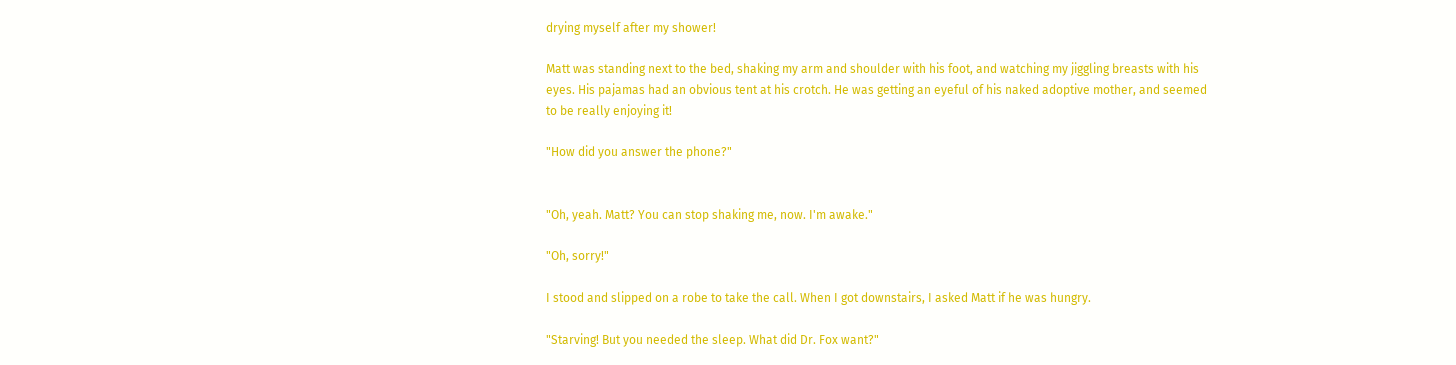drying myself after my shower!

Matt was standing next to the bed, shaking my arm and shoulder with his foot, and watching my jiggling breasts with his eyes. His pajamas had an obvious tent at his crotch. He was getting an eyeful of his naked adoptive mother, and seemed to be really enjoying it!

"How did you answer the phone?"


"Oh, yeah. Matt? You can stop shaking me, now. I'm awake."

"Oh, sorry!"

I stood and slipped on a robe to take the call. When I got downstairs, I asked Matt if he was hungry.

"Starving! But you needed the sleep. What did Dr. Fox want?"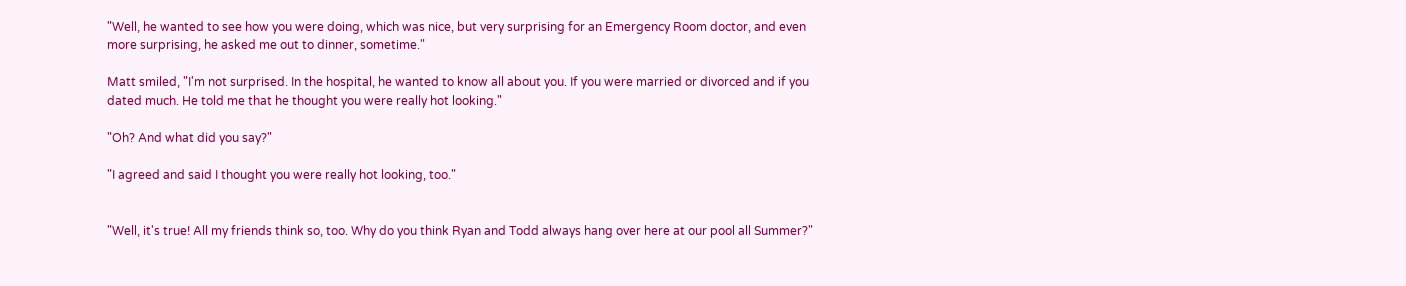"Well, he wanted to see how you were doing, which was nice, but very surprising for an Emergency Room doctor, and even more surprising, he asked me out to dinner, sometime."

Matt smiled, "I'm not surprised. In the hospital, he wanted to know all about you. If you were married or divorced and if you dated much. He told me that he thought you were really hot looking."

"Oh? And what did you say?"

"I agreed and said I thought you were really hot looking, too."


"Well, it's true! All my friends think so, too. Why do you think Ryan and Todd always hang over here at our pool all Summer?"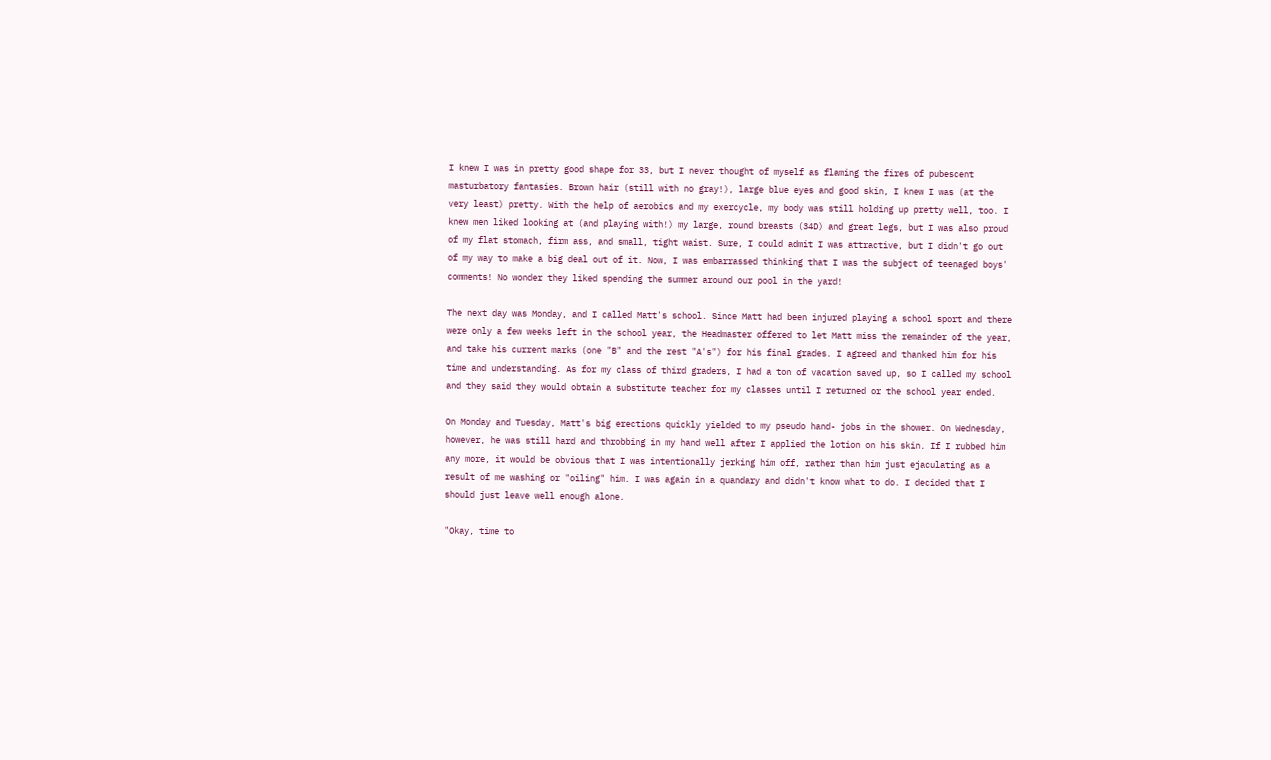I knew I was in pretty good shape for 33, but I never thought of myself as flaming the fires of pubescent masturbatory fantasies. Brown hair (still with no gray!), large blue eyes and good skin, I knew I was (at the very least) pretty. With the help of aerobics and my exercycle, my body was still holding up pretty well, too. I knew men liked looking at (and playing with!) my large, round breasts (34D) and great legs, but I was also proud of my flat stomach, firm ass, and small, tight waist. Sure, I could admit I was attractive, but I didn't go out of my way to make a big deal out of it. Now, I was embarrassed thinking that I was the subject of teenaged boys' comments! No wonder they liked spending the summer around our pool in the yard!

The next day was Monday, and I called Matt's school. Since Matt had been injured playing a school sport and there were only a few weeks left in the school year, the Headmaster offered to let Matt miss the remainder of the year, and take his current marks (one "B" and the rest "A's") for his final grades. I agreed and thanked him for his time and understanding. As for my class of third graders, I had a ton of vacation saved up, so I called my school and they said they would obtain a substitute teacher for my classes until I returned or the school year ended.

On Monday and Tuesday, Matt's big erections quickly yielded to my pseudo hand- jobs in the shower. On Wednesday, however, he was still hard and throbbing in my hand well after I applied the lotion on his skin. If I rubbed him any more, it would be obvious that I was intentionally jerking him off, rather than him just ejaculating as a result of me washing or "oiling" him. I was again in a quandary and didn't know what to do. I decided that I should just leave well enough alone.

"Okay, time to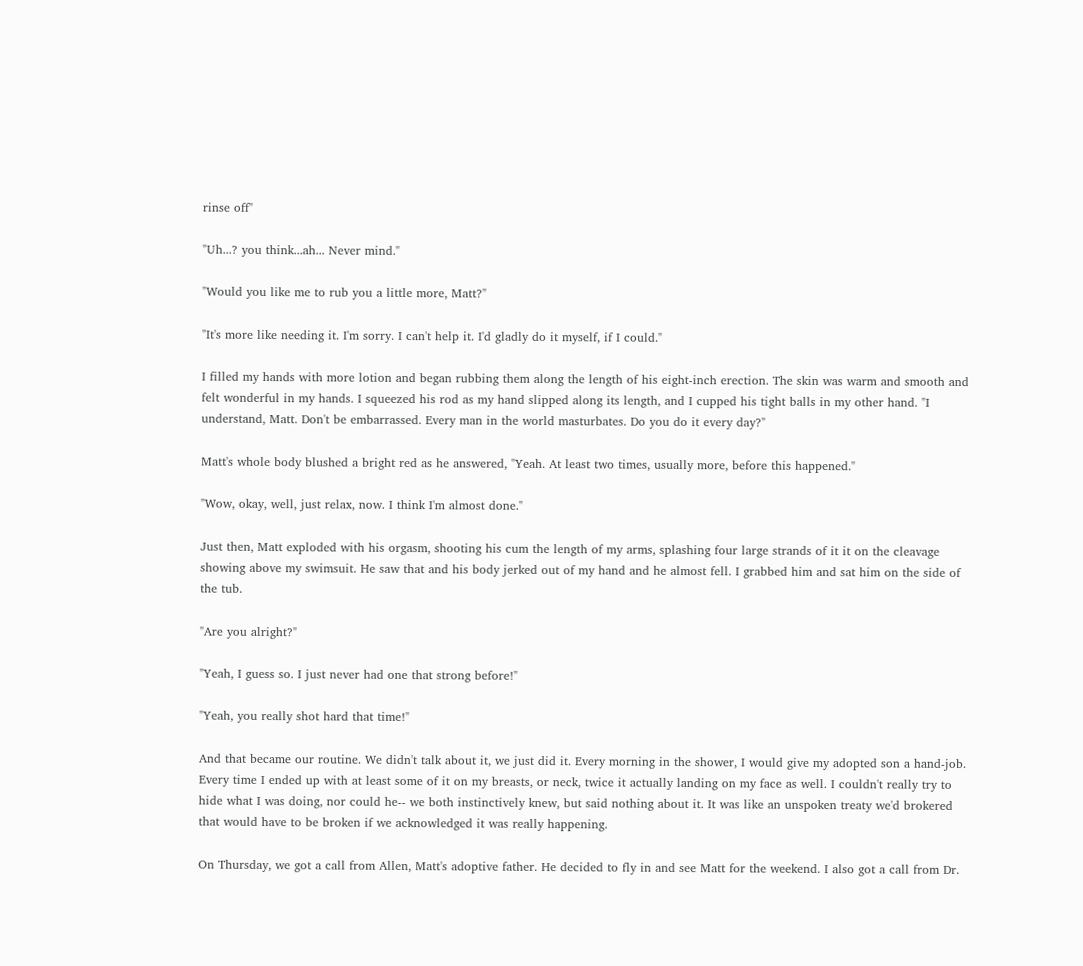rinse off"

"Uh...? you think...ah... Never mind."

"Would you like me to rub you a little more, Matt?"

"It's more like needing it. I'm sorry. I can't help it. I'd gladly do it myself, if I could."

I filled my hands with more lotion and began rubbing them along the length of his eight-inch erection. The skin was warm and smooth and felt wonderful in my hands. I squeezed his rod as my hand slipped along its length, and I cupped his tight balls in my other hand. "I understand, Matt. Don't be embarrassed. Every man in the world masturbates. Do you do it every day?"

Matt's whole body blushed a bright red as he answered, "Yeah. At least two times, usually more, before this happened."

"Wow, okay, well, just relax, now. I think I'm almost done."

Just then, Matt exploded with his orgasm, shooting his cum the length of my arms, splashing four large strands of it it on the cleavage showing above my swimsuit. He saw that and his body jerked out of my hand and he almost fell. I grabbed him and sat him on the side of the tub.

"Are you alright?"

"Yeah, I guess so. I just never had one that strong before!"

"Yeah, you really shot hard that time!"

And that became our routine. We didn't talk about it, we just did it. Every morning in the shower, I would give my adopted son a hand-job. Every time I ended up with at least some of it on my breasts, or neck, twice it actually landing on my face as well. I couldn't really try to hide what I was doing, nor could he-- we both instinctively knew, but said nothing about it. It was like an unspoken treaty we'd brokered that would have to be broken if we acknowledged it was really happening.

On Thursday, we got a call from Allen, Matt's adoptive father. He decided to fly in and see Matt for the weekend. I also got a call from Dr.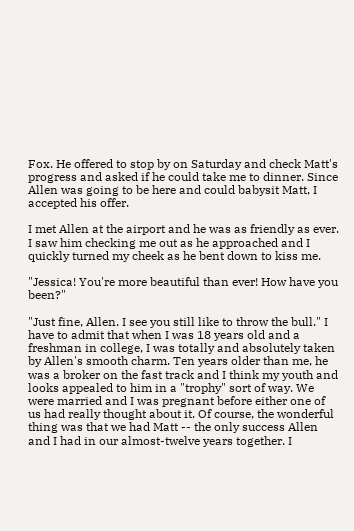Fox. He offered to stop by on Saturday and check Matt's progress and asked if he could take me to dinner. Since Allen was going to be here and could babysit Matt, I accepted his offer.

I met Allen at the airport and he was as friendly as ever. I saw him checking me out as he approached and I quickly turned my cheek as he bent down to kiss me.

"Jessica! You're more beautiful than ever! How have you been?"

"Just fine, Allen. I see you still like to throw the bull." I have to admit that when I was 18 years old and a freshman in college, I was totally and absolutely taken by Allen's smooth charm. Ten years older than me, he was a broker on the fast track and I think my youth and looks appealed to him in a "trophy" sort of way. We were married and I was pregnant before either one of us had really thought about it. Of course, the wonderful thing was that we had Matt -- the only success Allen and I had in our almost-twelve years together. I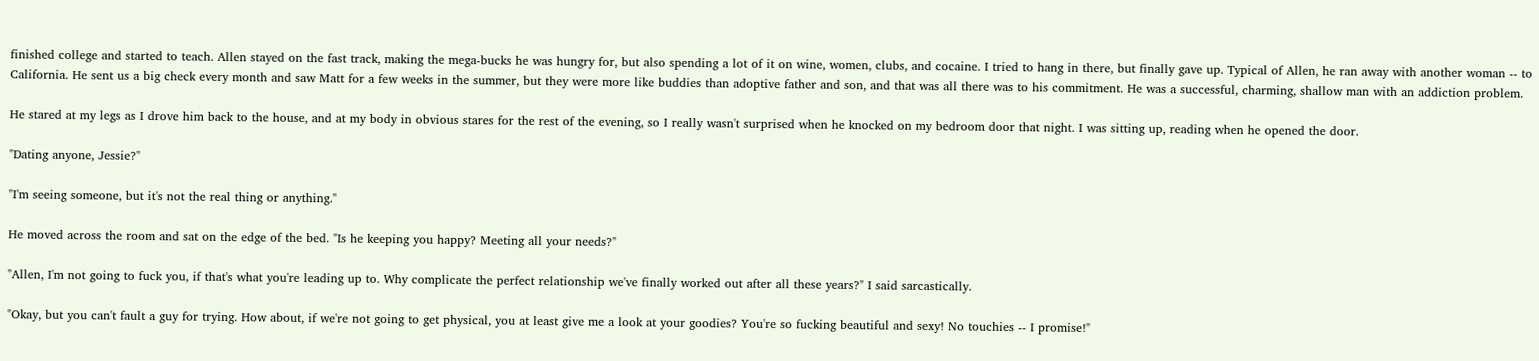finished college and started to teach. Allen stayed on the fast track, making the mega-bucks he was hungry for, but also spending a lot of it on wine, women, clubs, and cocaine. I tried to hang in there, but finally gave up. Typical of Allen, he ran away with another woman -- to California. He sent us a big check every month and saw Matt for a few weeks in the summer, but they were more like buddies than adoptive father and son, and that was all there was to his commitment. He was a successful, charming, shallow man with an addiction problem.

He stared at my legs as I drove him back to the house, and at my body in obvious stares for the rest of the evening, so I really wasn't surprised when he knocked on my bedroom door that night. I was sitting up, reading when he opened the door.

"Dating anyone, Jessie?"

"I'm seeing someone, but it's not the real thing or anything."

He moved across the room and sat on the edge of the bed. "Is he keeping you happy? Meeting all your needs?"

"Allen, I'm not going to fuck you, if that's what you're leading up to. Why complicate the perfect relationship we've finally worked out after all these years?" I said sarcastically.

"Okay, but you can't fault a guy for trying. How about, if we're not going to get physical, you at least give me a look at your goodies? You're so fucking beautiful and sexy! No touchies -- I promise!"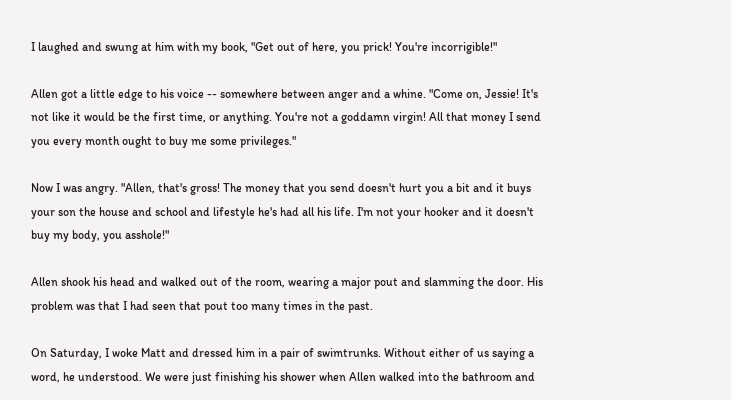I laughed and swung at him with my book, "Get out of here, you prick! You're incorrigible!"

Allen got a little edge to his voice -- somewhere between anger and a whine. "Come on, Jessie! It's not like it would be the first time, or anything. You're not a goddamn virgin! All that money I send you every month ought to buy me some privileges."

Now I was angry. "Allen, that's gross! The money that you send doesn't hurt you a bit and it buys your son the house and school and lifestyle he's had all his life. I'm not your hooker and it doesn't buy my body, you asshole!"

Allen shook his head and walked out of the room, wearing a major pout and slamming the door. His problem was that I had seen that pout too many times in the past.

On Saturday, I woke Matt and dressed him in a pair of swimtrunks. Without either of us saying a word, he understood. We were just finishing his shower when Allen walked into the bathroom and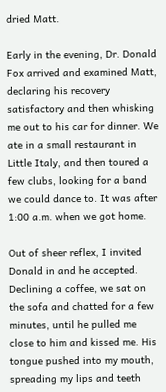dried Matt.

Early in the evening, Dr. Donald Fox arrived and examined Matt, declaring his recovery satisfactory and then whisking me out to his car for dinner. We ate in a small restaurant in Little Italy, and then toured a few clubs, looking for a band we could dance to. It was after 1:00 a.m. when we got home.

Out of sheer reflex, I invited Donald in and he accepted. Declining a coffee, we sat on the sofa and chatted for a few minutes, until he pulled me close to him and kissed me. His tongue pushed into my mouth, spreading my lips and teeth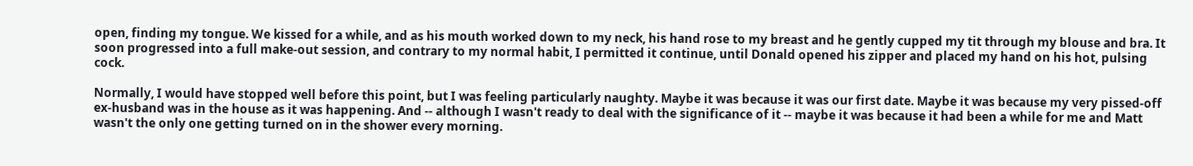open, finding my tongue. We kissed for a while, and as his mouth worked down to my neck, his hand rose to my breast and he gently cupped my tit through my blouse and bra. It soon progressed into a full make-out session, and contrary to my normal habit, I permitted it continue, until Donald opened his zipper and placed my hand on his hot, pulsing cock.

Normally, I would have stopped well before this point, but I was feeling particularly naughty. Maybe it was because it was our first date. Maybe it was because my very pissed-off ex-husband was in the house as it was happening. And -- although I wasn't ready to deal with the significance of it -- maybe it was because it had been a while for me and Matt wasn't the only one getting turned on in the shower every morning.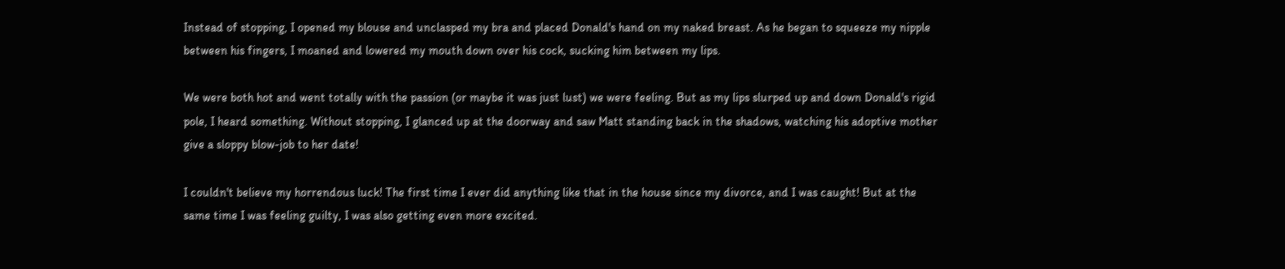Instead of stopping, I opened my blouse and unclasped my bra and placed Donald's hand on my naked breast. As he began to squeeze my nipple between his fingers, I moaned and lowered my mouth down over his cock, sucking him between my lips.

We were both hot and went totally with the passion (or maybe it was just lust) we were feeling. But as my lips slurped up and down Donald's rigid pole, I heard something. Without stopping, I glanced up at the doorway and saw Matt standing back in the shadows, watching his adoptive mother give a sloppy blow-job to her date!

I couldn't believe my horrendous luck! The first time I ever did anything like that in the house since my divorce, and I was caught! But at the same time I was feeling guilty, I was also getting even more excited.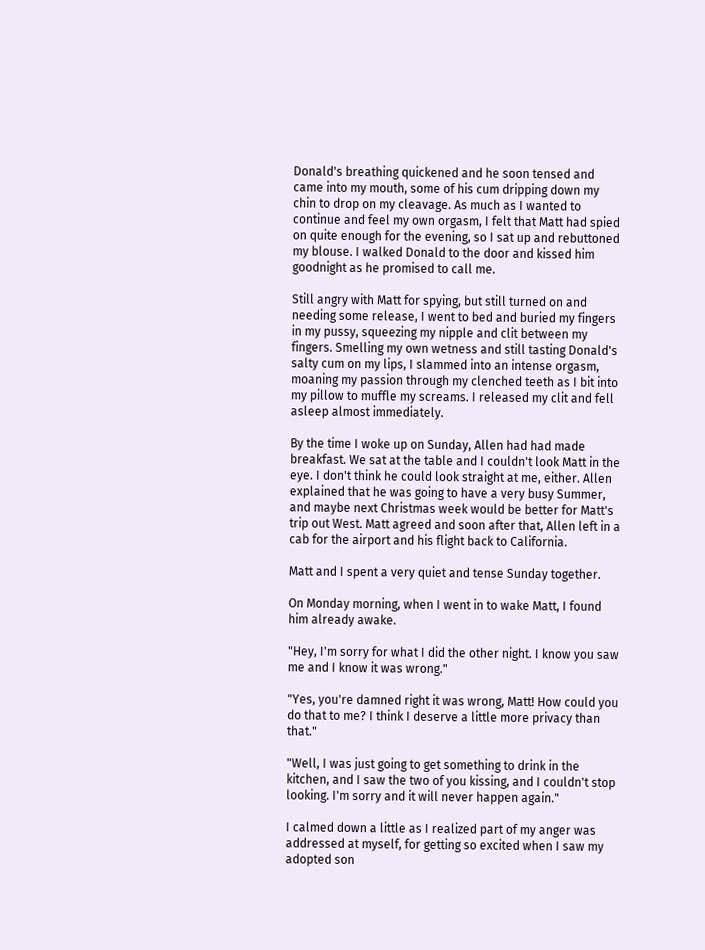Donald's breathing quickened and he soon tensed and came into my mouth, some of his cum dripping down my chin to drop on my cleavage. As much as I wanted to continue and feel my own orgasm, I felt that Matt had spied on quite enough for the evening, so I sat up and rebuttoned my blouse. I walked Donald to the door and kissed him goodnight as he promised to call me.

Still angry with Matt for spying, but still turned on and needing some release, I went to bed and buried my fingers in my pussy, squeezing my nipple and clit between my fingers. Smelling my own wetness and still tasting Donald's salty cum on my lips, I slammed into an intense orgasm, moaning my passion through my clenched teeth as I bit into my pillow to muffle my screams. I released my clit and fell asleep almost immediately.

By the time I woke up on Sunday, Allen had had made breakfast. We sat at the table and I couldn't look Matt in the eye. I don't think he could look straight at me, either. Allen explained that he was going to have a very busy Summer, and maybe next Christmas week would be better for Matt's trip out West. Matt agreed and soon after that, Allen left in a cab for the airport and his flight back to California.

Matt and I spent a very quiet and tense Sunday together.

On Monday morning, when I went in to wake Matt, I found him already awake.

"Hey, I'm sorry for what I did the other night. I know you saw me and I know it was wrong."

"Yes, you're damned right it was wrong, Matt! How could you do that to me? I think I deserve a little more privacy than that."

"Well, I was just going to get something to drink in the kitchen, and I saw the two of you kissing, and I couldn't stop looking. I'm sorry and it will never happen again."

I calmed down a little as I realized part of my anger was addressed at myself, for getting so excited when I saw my adopted son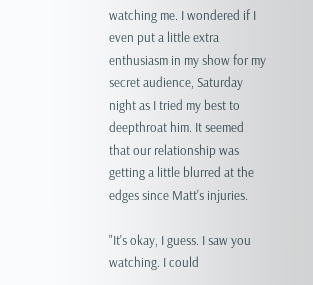watching me. I wondered if I even put a little extra enthusiasm in my show for my secret audience, Saturday night as I tried my best to deepthroat him. It seemed that our relationship was getting a little blurred at the edges since Matt's injuries.

"It's okay, I guess. I saw you watching. I could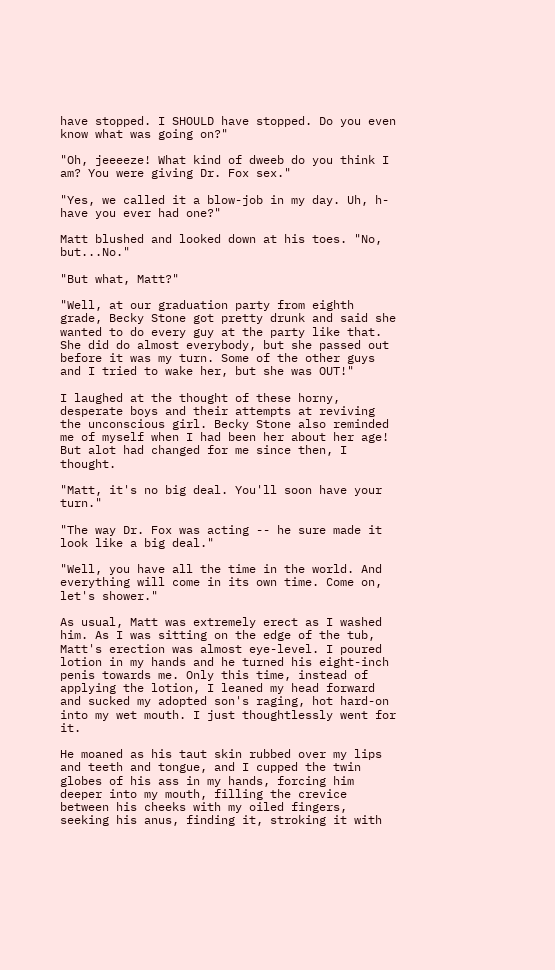have stopped. I SHOULD have stopped. Do you even know what was going on?"

"Oh, jeeeeze! What kind of dweeb do you think I am? You were giving Dr. Fox sex."

"Yes, we called it a blow-job in my day. Uh, h-have you ever had one?"

Matt blushed and looked down at his toes. "No, but...No."

"But what, Matt?"

"Well, at our graduation party from eighth grade, Becky Stone got pretty drunk and said she wanted to do every guy at the party like that. She did do almost everybody, but she passed out before it was my turn. Some of the other guys and I tried to wake her, but she was OUT!"

I laughed at the thought of these horny, desperate boys and their attempts at reviving the unconscious girl. Becky Stone also reminded me of myself when I had been her about her age! But alot had changed for me since then, I thought.

"Matt, it's no big deal. You'll soon have your turn."

"The way Dr. Fox was acting -- he sure made it look like a big deal."

"Well, you have all the time in the world. And everything will come in its own time. Come on, let's shower."

As usual, Matt was extremely erect as I washed him. As I was sitting on the edge of the tub, Matt's erection was almost eye-level. I poured lotion in my hands and he turned his eight-inch penis towards me. Only this time, instead of applying the lotion, I leaned my head forward and sucked my adopted son's raging, hot hard-on into my wet mouth. I just thoughtlessly went for it.

He moaned as his taut skin rubbed over my lips and teeth and tongue, and I cupped the twin globes of his ass in my hands, forcing him deeper into my mouth, filling the crevice between his cheeks with my oiled fingers, seeking his anus, finding it, stroking it with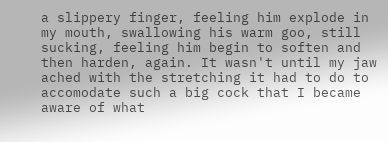a slippery finger, feeling him explode in my mouth, swallowing his warm goo, still sucking, feeling him begin to soften and then harden, again. It wasn't until my jaw ached with the stretching it had to do to accomodate such a big cock that I became aware of what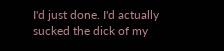I'd just done. I'd actually sucked the dick of my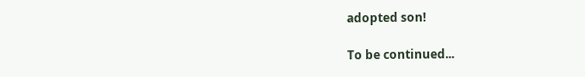adopted son!

To be continued...